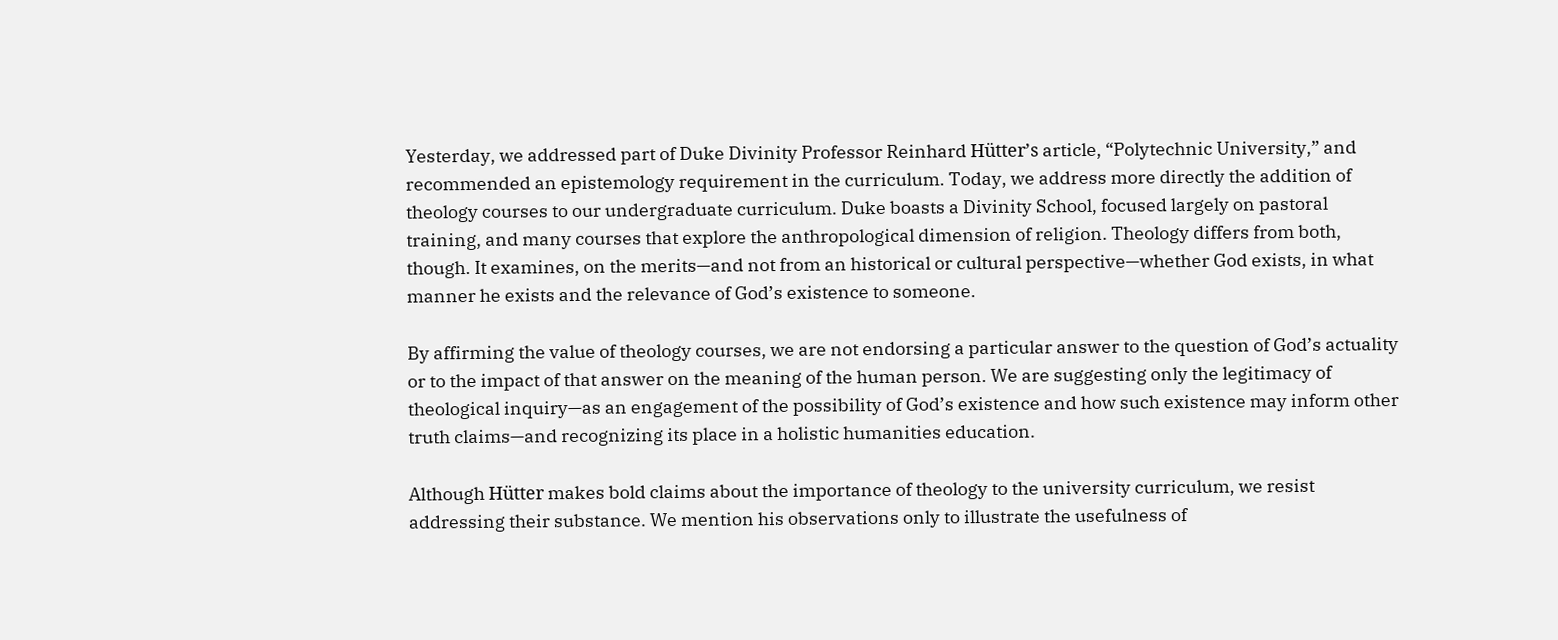Yesterday, we addressed part of Duke Divinity Professor Reinhard Hütter’s article, “Polytechnic University,” and recommended an epistemology requirement in the curriculum. Today, we address more directly the addition of theology courses to our undergraduate curriculum. Duke boasts a Divinity School, focused largely on pastoral training, and many courses that explore the anthropological dimension of religion. Theology differs from both, though. It examines, on the merits—and not from an historical or cultural perspective—whether God exists, in what manner he exists and the relevance of God’s existence to someone.

By affirming the value of theology courses, we are not endorsing a particular answer to the question of God’s actuality or to the impact of that answer on the meaning of the human person. We are suggesting only the legitimacy of theological inquiry—as an engagement of the possibility of God’s existence and how such existence may inform other truth claims—and recognizing its place in a holistic humanities education.

Although Hütter makes bold claims about the importance of theology to the university curriculum, we resist addressing their substance. We mention his observations only to illustrate the usefulness of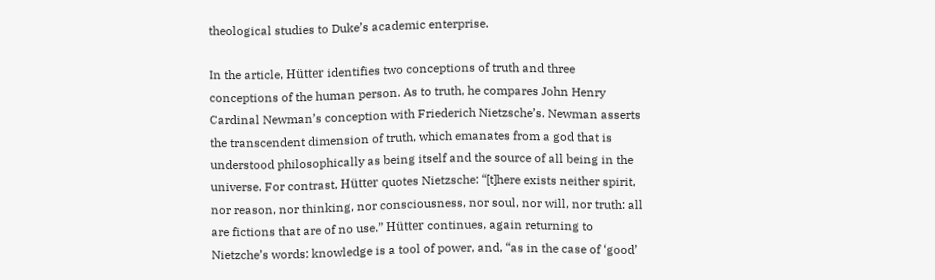theological studies to Duke’s academic enterprise.

In the article, Hütter identifies two conceptions of truth and three conceptions of the human person. As to truth, he compares John Henry Cardinal Newman’s conception with Friederich Nietzsche’s. Newman asserts the transcendent dimension of truth, which emanates from a god that is understood philosophically as being itself and the source of all being in the universe. For contrast, Hütter quotes Nietzsche: “[t]here exists neither spirit, nor reason, nor thinking, nor consciousness, nor soul, nor will, nor truth: all are fictions that are of no use.” Hütter continues, again returning to Nietzche’s words: knowledge is a tool of power, and, “as in the case of ‘good’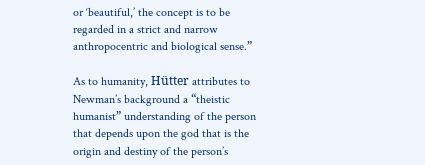or ‘beautiful,’ the concept is to be regarded in a strict and narrow anthropocentric and biological sense.”

As to humanity, Hütter attributes to Newman’s background a “theistic humanist” understanding of the person that depends upon the god that is the origin and destiny of the person’s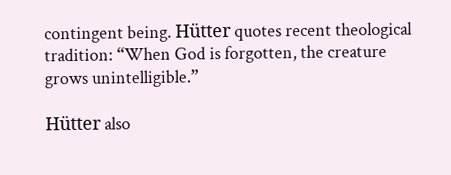contingent being. Hütter quotes recent theological tradition: “When God is forgotten, the creature grows unintelligible.”

Hütter also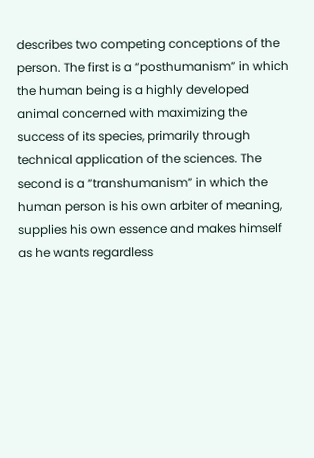describes two competing conceptions of the person. The first is a “posthumanism” in which the human being is a highly developed animal concerned with maximizing the success of its species, primarily through technical application of the sciences. The second is a “transhumanism” in which the human person is his own arbiter of meaning, supplies his own essence and makes himself as he wants regardless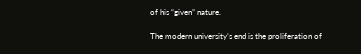of his “given” nature.

The modern university’s end is the proliferation of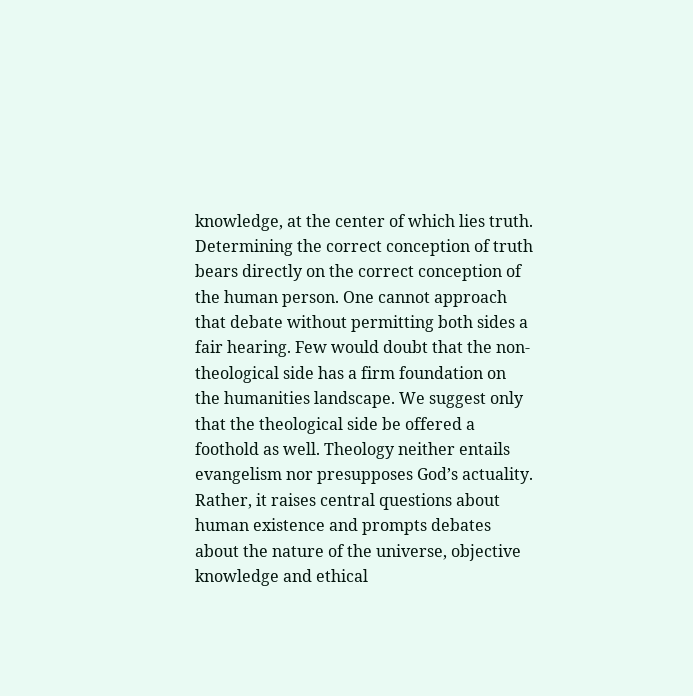knowledge, at the center of which lies truth. Determining the correct conception of truth bears directly on the correct conception of the human person. One cannot approach that debate without permitting both sides a fair hearing. Few would doubt that the non-theological side has a firm foundation on the humanities landscape. We suggest only that the theological side be offered a foothold as well. Theology neither entails evangelism nor presupposes God’s actuality. Rather, it raises central questions about human existence and prompts debates about the nature of the universe, objective knowledge and ethical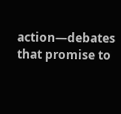action—debates that promise to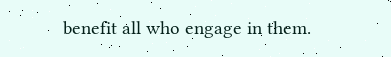benefit all who engage in them.